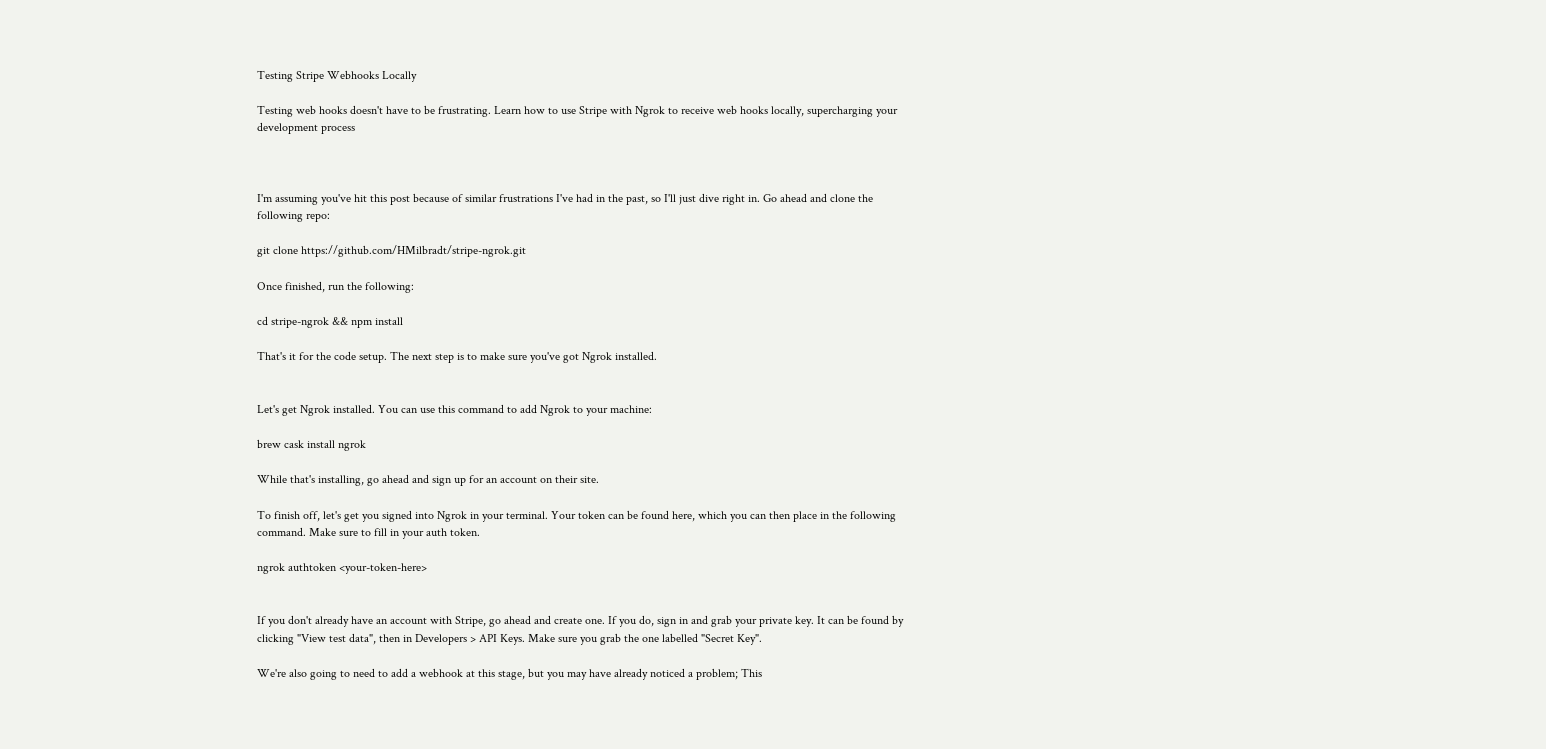Testing Stripe Webhooks Locally

Testing web hooks doesn't have to be frustrating. Learn how to use Stripe with Ngrok to receive web hooks locally, supercharging your development process



I'm assuming you've hit this post because of similar frustrations I've had in the past, so I'll just dive right in. Go ahead and clone the following repo:

git clone https://github.com/HMilbradt/stripe-ngrok.git

Once finished, run the following:

cd stripe-ngrok && npm install

That's it for the code setup. The next step is to make sure you've got Ngrok installed.


Let's get Ngrok installed. You can use this command to add Ngrok to your machine:

brew cask install ngrok

While that's installing, go ahead and sign up for an account on their site.

To finish off, let's get you signed into Ngrok in your terminal. Your token can be found here, which you can then place in the following command. Make sure to fill in your auth token.

ngrok authtoken <your-token-here>


If you don't already have an account with Stripe, go ahead and create one. If you do, sign in and grab your private key. It can be found by clicking "View test data", then in Developers > API Keys. Make sure you grab the one labelled "Secret Key".

We're also going to need to add a webhook at this stage, but you may have already noticed a problem; This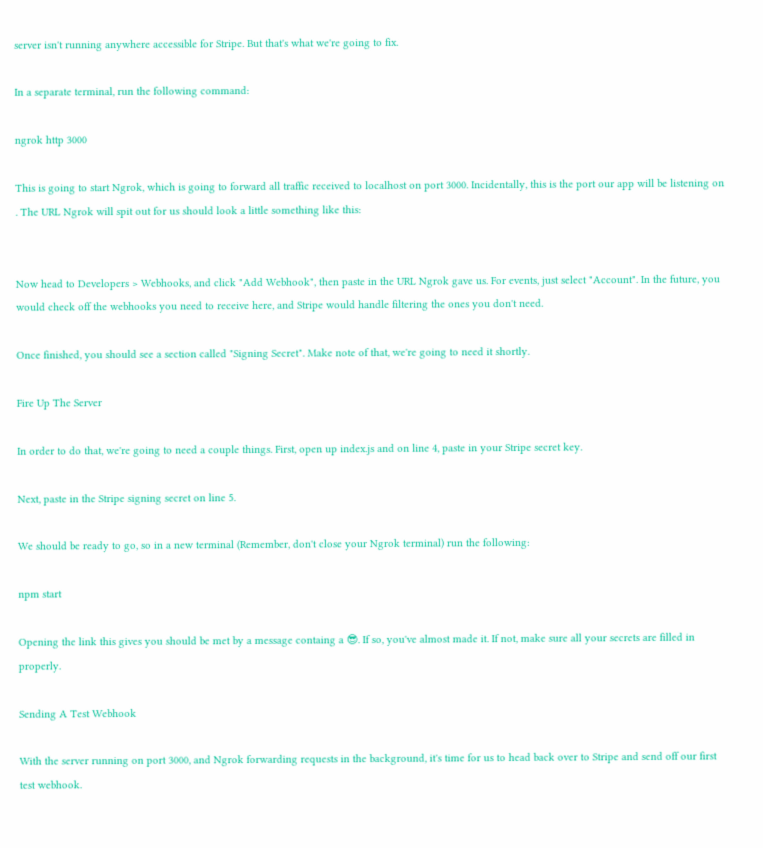server isn't running anywhere accessible for Stripe. But that's what we're going to fix.

In a separate terminal, run the following command:

ngrok http 3000

This is going to start Ngrok, which is going to forward all traffic received to localhost on port 3000. Incidentally, this is the port our app will be listening on . The URL Ngrok will spit out for us should look a little something like this:


Now head to Developers > Webhooks, and click "Add Webhook", then paste in the URL Ngrok gave us. For events, just select "Account". In the future, you would check off the webhooks you need to receive here, and Stripe would handle filtering the ones you don't need.

Once finished, you should see a section called "Signing Secret". Make note of that, we're going to need it shortly.

Fire Up The Server

In order to do that, we're going to need a couple things. First, open up index.js and on line 4, paste in your Stripe secret key.

Next, paste in the Stripe signing secret on line 5.

We should be ready to go, so in a new terminal (Remember, don't close your Ngrok terminal) run the following:

npm start

Opening the link this gives you should be met by a message containg a 😎. If so, you've almost made it. If not, make sure all your secrets are filled in properly.

Sending A Test Webhook

With the server running on port 3000, and Ngrok forwarding requests in the background, it's time for us to head back over to Stripe and send off our first test webhook.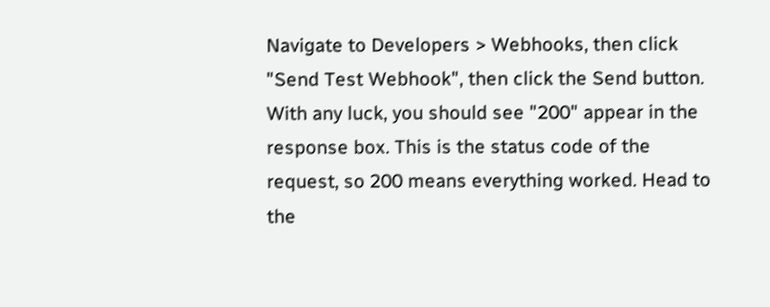Navigate to Developers > Webhooks, then click "Send Test Webhook", then click the Send button. With any luck, you should see "200" appear in the response box. This is the status code of the request, so 200 means everything worked. Head to the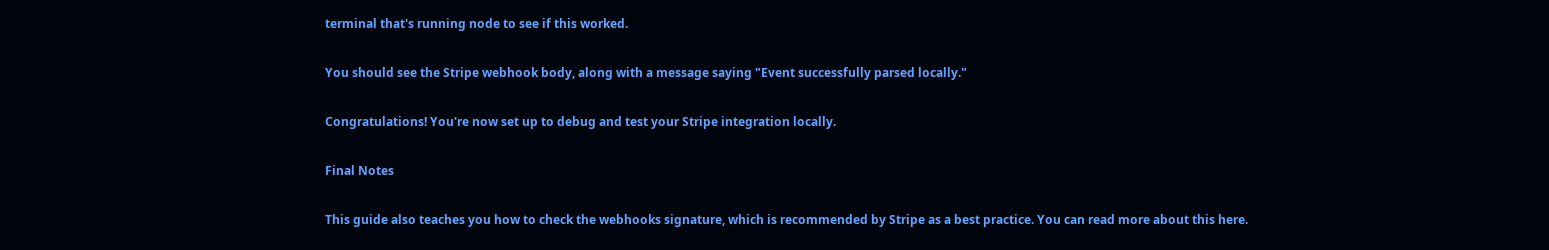terminal that's running node to see if this worked.

You should see the Stripe webhook body, along with a message saying "Event successfully parsed locally."

Congratulations! You're now set up to debug and test your Stripe integration locally.

Final Notes

This guide also teaches you how to check the webhooks signature, which is recommended by Stripe as a best practice. You can read more about this here.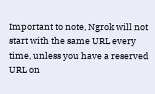Important to note, Ngrok will not start with the same URL every time, unless you have a reserved URL on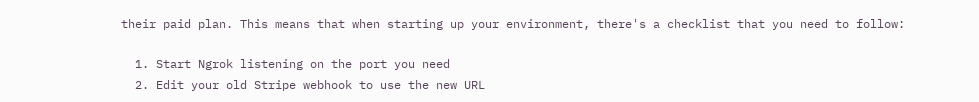their paid plan. This means that when starting up your environment, there's a checklist that you need to follow:

  1. Start Ngrok listening on the port you need
  2. Edit your old Stripe webhook to use the new URL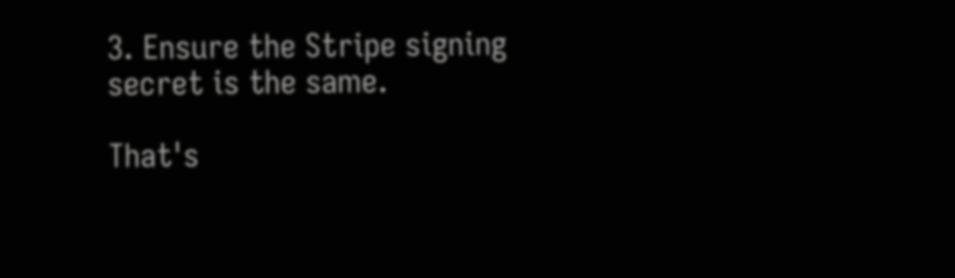3. Ensure the Stripe signing secret is the same.

That's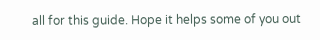all for this guide. Hope it helps some of you out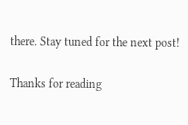there. Stay tuned for the next post!

Thanks for reading